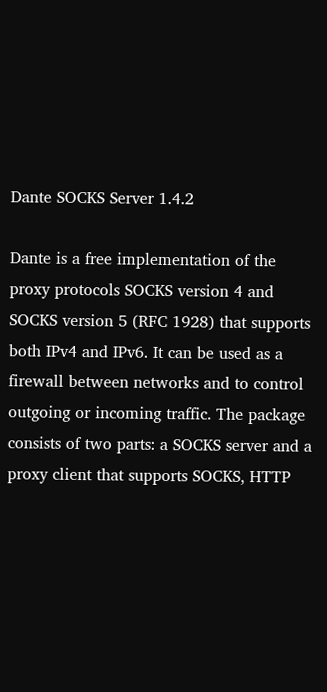Dante SOCKS Server 1.4.2

Dante is a free implementation of the proxy protocols SOCKS version 4 and SOCKS version 5 (RFC 1928) that supports both IPv4 and IPv6. It can be used as a firewall between networks and to control outgoing or incoming traffic. The package consists of two parts: a SOCKS server and a proxy client that supports SOCKS, HTTP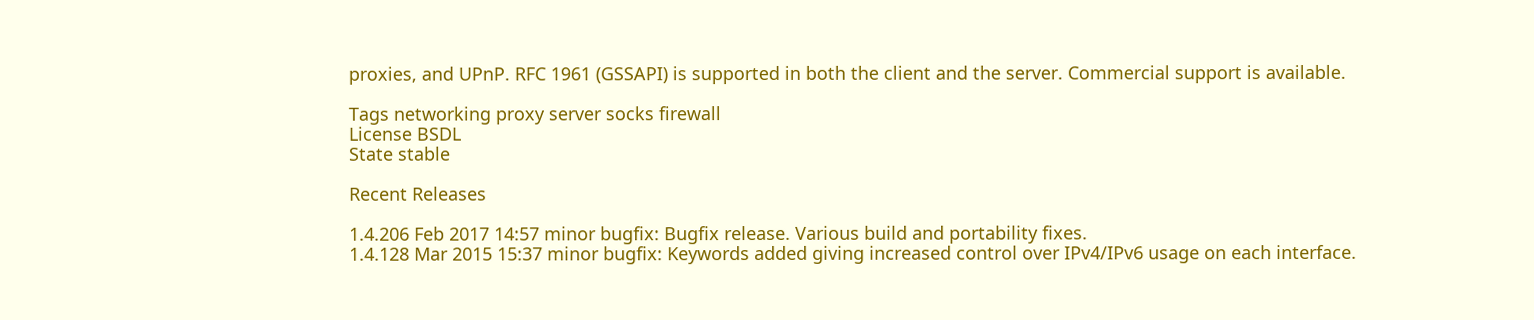proxies, and UPnP. RFC 1961 (GSSAPI) is supported in both the client and the server. Commercial support is available.

Tags networking proxy server socks firewall
License BSDL
State stable

Recent Releases

1.4.206 Feb 2017 14:57 minor bugfix: Bugfix release. Various build and portability fixes.
1.4.128 Mar 2015 15:37 minor bugfix: Keywords added giving increased control over IPv4/IPv6 usage on each interface.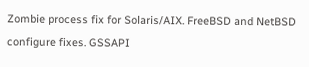Zombie process fix for Solaris/AIX. FreeBSD and NetBSD configure fixes. GSSAPI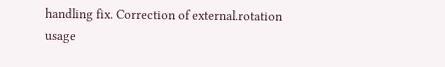handling fix. Correction of external.rotation usage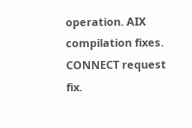operation. AIX compilation fixes. CONNECT request fix.